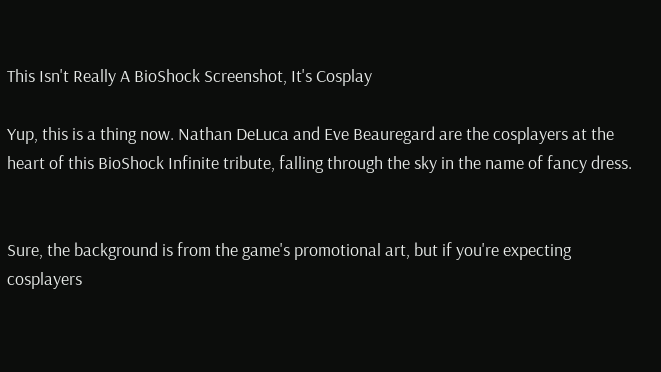This Isn't Really A BioShock Screenshot, It's Cosplay

Yup, this is a thing now. Nathan DeLuca and Eve Beauregard are the cosplayers at the heart of this BioShock Infinite tribute, falling through the sky in the name of fancy dress.


Sure, the background is from the game's promotional art, but if you're expecting cosplayers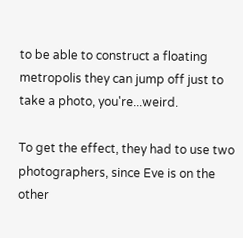to be able to construct a floating metropolis they can jump off just to take a photo, you're...weird.

To get the effect, they had to use two photographers, since Eve is on the other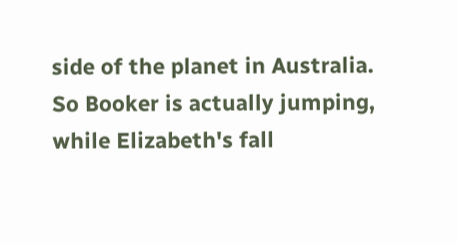side of the planet in Australia. So Booker is actually jumping, while Elizabeth's fall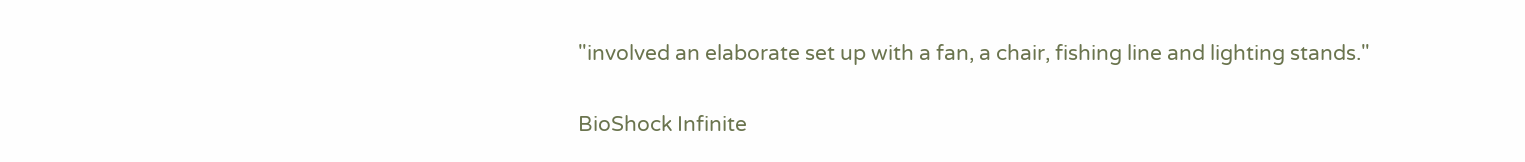"involved an elaborate set up with a fan, a chair, fishing line and lighting stands."

BioShock Infinite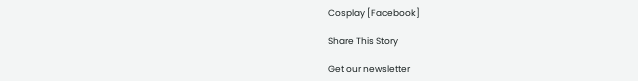Cosplay [Facebook]

Share This Story

Get our newsletter